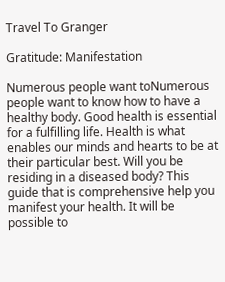Travel To Granger

Gratitude: Manifestation

Numerous people want toNumerous people want to know how to have a healthy body. Good health is essential for a fulfilling life. Health is what enables our minds and hearts to be at their particular best. Will you be residing in a diseased body? This guide that is comprehensive help you manifest your health. It will be possible to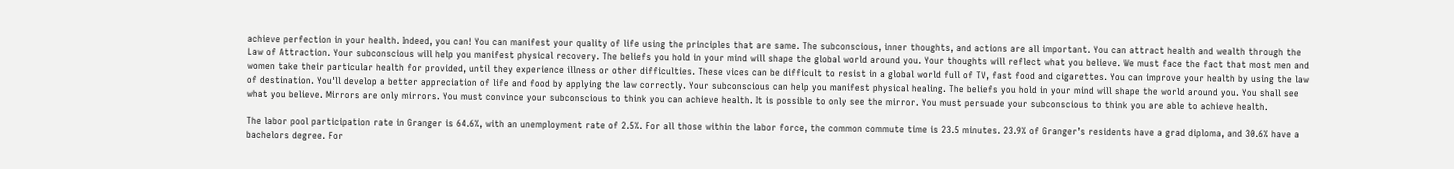achieve perfection in your health. Indeed, you can! You can manifest your quality of life using the principles that are same. The subconscious, inner thoughts, and actions are all important. You can attract health and wealth through the Law of Attraction. Your subconscious will help you manifest physical recovery. The beliefs you hold in your mind will shape the global world around you. Your thoughts will reflect what you believe. We must face the fact that most men and women take their particular health for provided, until they experience illness or other difficulties. These vices can be difficult to resist in a global world full of TV, fast food and cigarettes. You can improve your health by using the law of destination. You'll develop a better appreciation of life and food by applying the law correctly. Your subconscious can help you manifest physical healing. The beliefs you hold in your mind will shape the world around you. You shall see what you believe. Mirrors are only mirrors. You must convince your subconscious to think you can achieve health. It is possible to only see the mirror. You must persuade your subconscious to think you are able to achieve health.

The labor pool participation rate in Granger is 64.6%, with an unemployment rate of 2.5%. For all those within the labor force, the common commute time is 23.5 minutes. 23.9% of Granger’s residents have a grad diploma, and 30.6% have a bachelors degree. For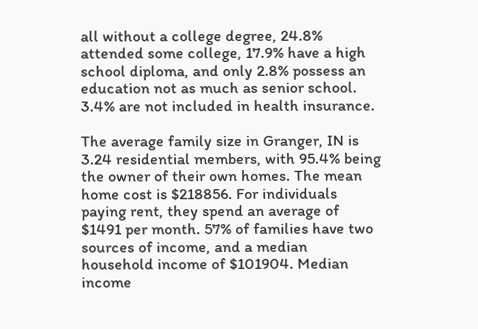all without a college degree, 24.8% attended some college, 17.9% have a high school diploma, and only 2.8% possess an education not as much as senior school. 3.4% are not included in health insurance.

The average family size in Granger, IN is 3.24 residential members, with 95.4% being the owner of their own homes. The mean home cost is $218856. For individuals paying rent, they spend an average of $1491 per month. 57% of families have two sources of income, and a median household income of $101904. Median income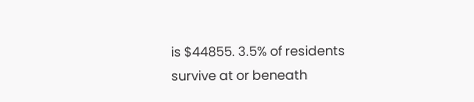is $44855. 3.5% of residents survive at or beneath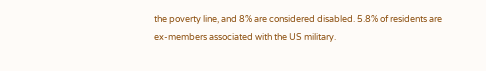the poverty line, and 8% are considered disabled. 5.8% of residents are ex-members associated with the US military.